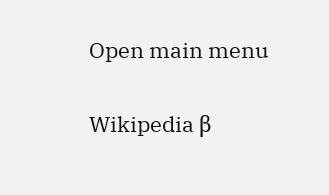Open main menu

Wikipedia β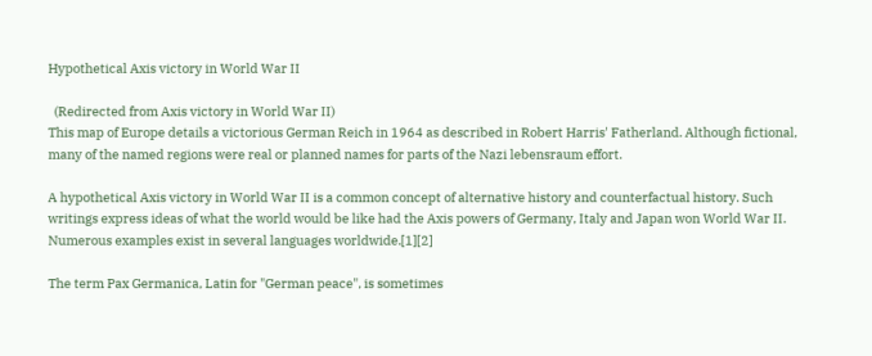Hypothetical Axis victory in World War II

  (Redirected from Axis victory in World War II)
This map of Europe details a victorious German Reich in 1964 as described in Robert Harris' Fatherland. Although fictional, many of the named regions were real or planned names for parts of the Nazi lebensraum effort.

A hypothetical Axis victory in World War II is a common concept of alternative history and counterfactual history. Such writings express ideas of what the world would be like had the Axis powers of Germany, Italy and Japan won World War II. Numerous examples exist in several languages worldwide.[1][2]

The term Pax Germanica, Latin for "German peace", is sometimes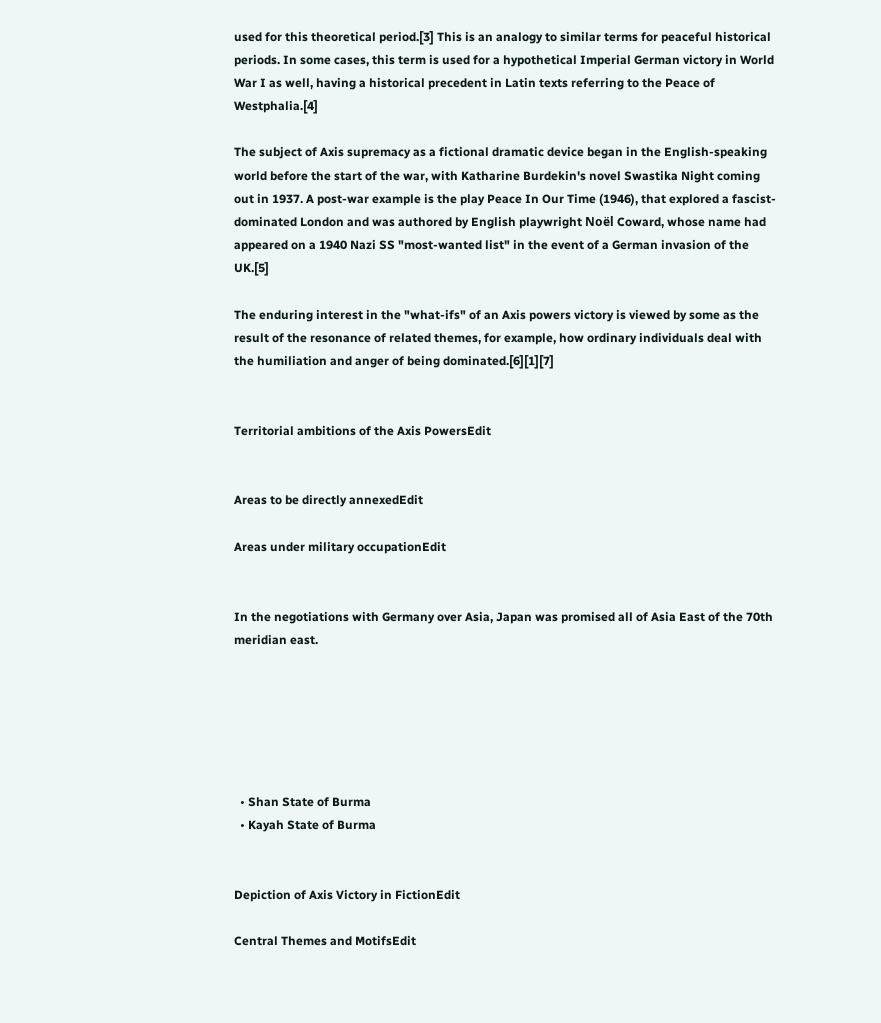used for this theoretical period.[3] This is an analogy to similar terms for peaceful historical periods. In some cases, this term is used for a hypothetical Imperial German victory in World War I as well, having a historical precedent in Latin texts referring to the Peace of Westphalia.[4]

The subject of Axis supremacy as a fictional dramatic device began in the English-speaking world before the start of the war, with Katharine Burdekin's novel Swastika Night coming out in 1937. A post-war example is the play Peace In Our Time (1946), that explored a fascist-dominated London and was authored by English playwright Noël Coward, whose name had appeared on a 1940 Nazi SS "most-wanted list" in the event of a German invasion of the UK.[5]

The enduring interest in the "what-ifs" of an Axis powers victory is viewed by some as the result of the resonance of related themes, for example, how ordinary individuals deal with the humiliation and anger of being dominated.[6][1][7]


Territorial ambitions of the Axis PowersEdit


Areas to be directly annexedEdit

Areas under military occupationEdit


In the negotiations with Germany over Asia, Japan was promised all of Asia East of the 70th meridian east.






  • Shan State of Burma
  • Kayah State of Burma


Depiction of Axis Victory in FictionEdit

Central Themes and MotifsEdit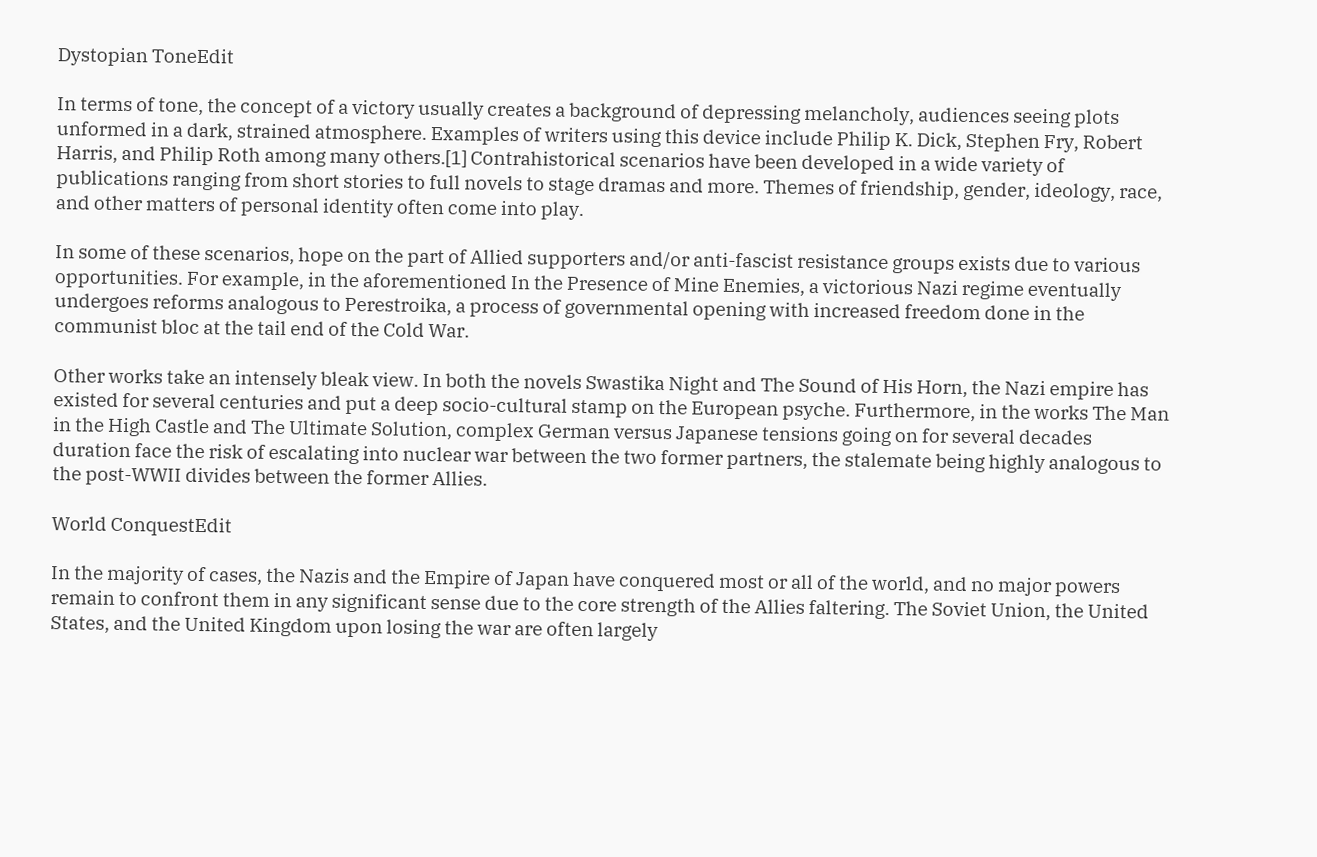Dystopian ToneEdit

In terms of tone, the concept of a victory usually creates a background of depressing melancholy, audiences seeing plots unformed in a dark, strained atmosphere. Examples of writers using this device include Philip K. Dick, Stephen Fry, Robert Harris, and Philip Roth among many others.[1] Contrahistorical scenarios have been developed in a wide variety of publications ranging from short stories to full novels to stage dramas and more. Themes of friendship, gender, ideology, race, and other matters of personal identity often come into play.

In some of these scenarios, hope on the part of Allied supporters and/or anti-fascist resistance groups exists due to various opportunities. For example, in the aforementioned In the Presence of Mine Enemies, a victorious Nazi regime eventually undergoes reforms analogous to Perestroika, a process of governmental opening with increased freedom done in the communist bloc at the tail end of the Cold War.

Other works take an intensely bleak view. In both the novels Swastika Night and The Sound of His Horn, the Nazi empire has existed for several centuries and put a deep socio-cultural stamp on the European psyche. Furthermore, in the works The Man in the High Castle and The Ultimate Solution, complex German versus Japanese tensions going on for several decades duration face the risk of escalating into nuclear war between the two former partners, the stalemate being highly analogous to the post-WWII divides between the former Allies.

World ConquestEdit

In the majority of cases, the Nazis and the Empire of Japan have conquered most or all of the world, and no major powers remain to confront them in any significant sense due to the core strength of the Allies faltering. The Soviet Union, the United States, and the United Kingdom upon losing the war are often largely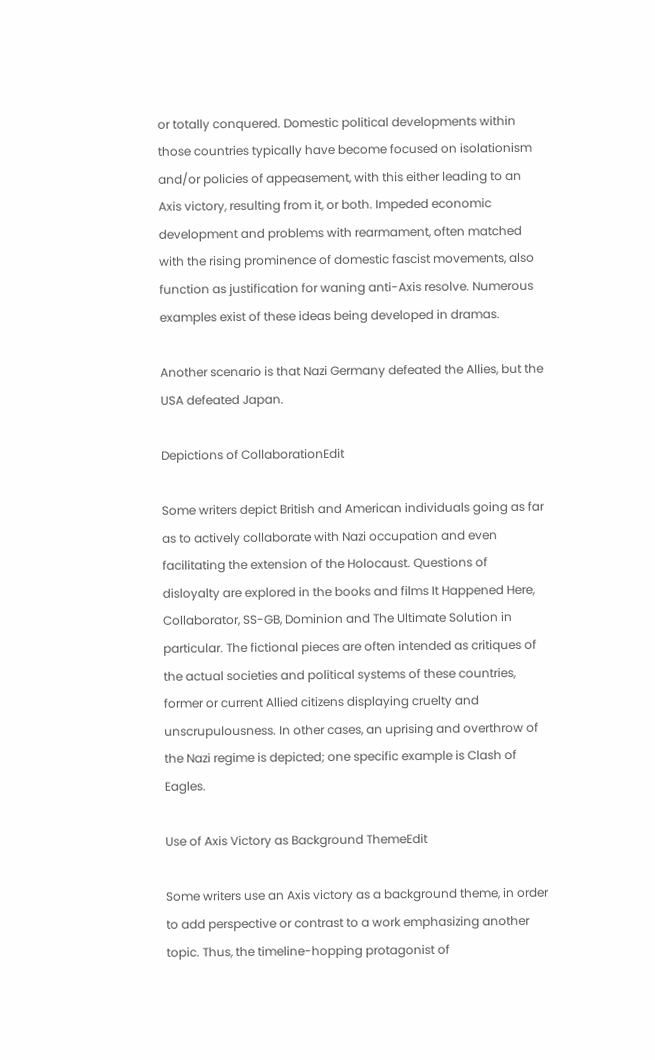or totally conquered. Domestic political developments within those countries typically have become focused on isolationism and/or policies of appeasement, with this either leading to an Axis victory, resulting from it, or both. Impeded economic development and problems with rearmament, often matched with the rising prominence of domestic fascist movements, also function as justification for waning anti-Axis resolve. Numerous examples exist of these ideas being developed in dramas.

Another scenario is that Nazi Germany defeated the Allies, but the USA defeated Japan.

Depictions of CollaborationEdit

Some writers depict British and American individuals going as far as to actively collaborate with Nazi occupation and even facilitating the extension of the Holocaust. Questions of disloyalty are explored in the books and films It Happened Here, Collaborator, SS-GB, Dominion and The Ultimate Solution in particular. The fictional pieces are often intended as critiques of the actual societies and political systems of these countries, former or current Allied citizens displaying cruelty and unscrupulousness. In other cases, an uprising and overthrow of the Nazi regime is depicted; one specific example is Clash of Eagles.

Use of Axis Victory as Background ThemeEdit

Some writers use an Axis victory as a background theme, in order to add perspective or contrast to a work emphasizing another topic. Thus, the timeline-hopping protagonist of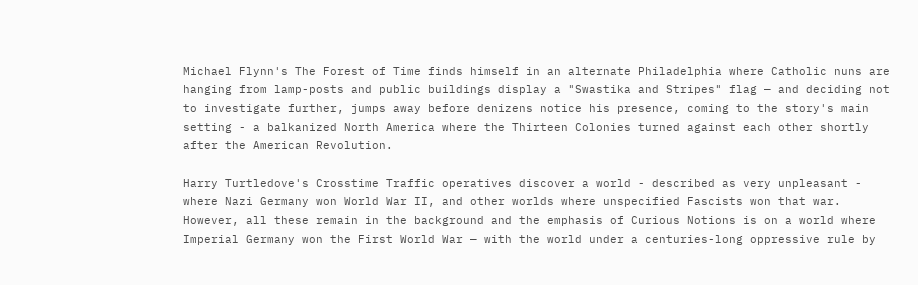Michael Flynn's The Forest of Time finds himself in an alternate Philadelphia where Catholic nuns are hanging from lamp-posts and public buildings display a "Swastika and Stripes" flag — and deciding not to investigate further, jumps away before denizens notice his presence, coming to the story's main setting - a balkanized North America where the Thirteen Colonies turned against each other shortly after the American Revolution.

Harry Turtledove's Crosstime Traffic operatives discover a world - described as very unpleasant - where Nazi Germany won World War II, and other worlds where unspecified Fascists won that war. However, all these remain in the background and the emphasis of Curious Notions is on a world where Imperial Germany won the First World War — with the world under a centuries-long oppressive rule by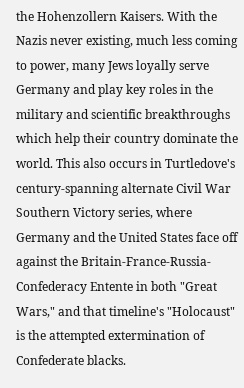the Hohenzollern Kaisers. With the Nazis never existing, much less coming to power, many Jews loyally serve Germany and play key roles in the military and scientific breakthroughs which help their country dominate the world. This also occurs in Turtledove's century-spanning alternate Civil War Southern Victory series, where Germany and the United States face off against the Britain-France-Russia-Confederacy Entente in both "Great Wars," and that timeline's "Holocaust" is the attempted extermination of Confederate blacks.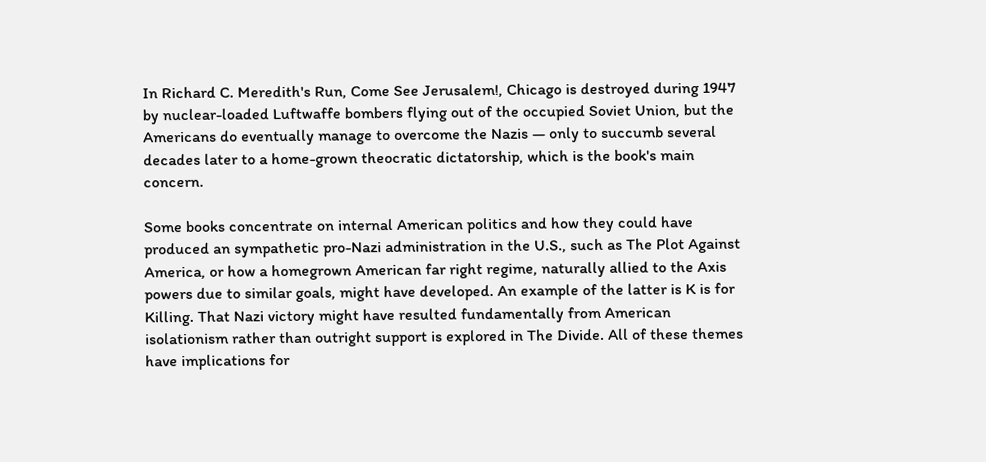In Richard C. Meredith's Run, Come See Jerusalem!, Chicago is destroyed during 1947 by nuclear-loaded Luftwaffe bombers flying out of the occupied Soviet Union, but the Americans do eventually manage to overcome the Nazis — only to succumb several decades later to a home-grown theocratic dictatorship, which is the book's main concern.

Some books concentrate on internal American politics and how they could have produced an sympathetic pro-Nazi administration in the U.S., such as The Plot Against America, or how a homegrown American far right regime, naturally allied to the Axis powers due to similar goals, might have developed. An example of the latter is K is for Killing. That Nazi victory might have resulted fundamentally from American isolationism rather than outright support is explored in The Divide. All of these themes have implications for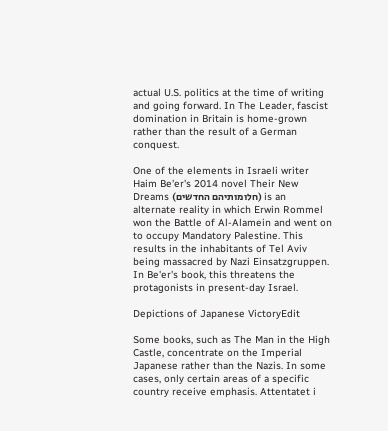actual U.S. politics at the time of writing and going forward. In The Leader, fascist domination in Britain is home-grown rather than the result of a German conquest.

One of the elements in Israeli writer Haim Be'er's 2014 novel Their New Dreams (חלומותיהם החדשים) is an alternate reality in which Erwin Rommel won the Battle of Al-Alamein and went on to occupy Mandatory Palestine. This results in the inhabitants of Tel Aviv being massacred by Nazi Einsatzgruppen. In Be'er's book, this threatens the protagonists in present-day Israel.

Depictions of Japanese VictoryEdit

Some books, such as The Man in the High Castle, concentrate on the Imperial Japanese rather than the Nazis. In some cases, only certain areas of a specific country receive emphasis. Attentatet i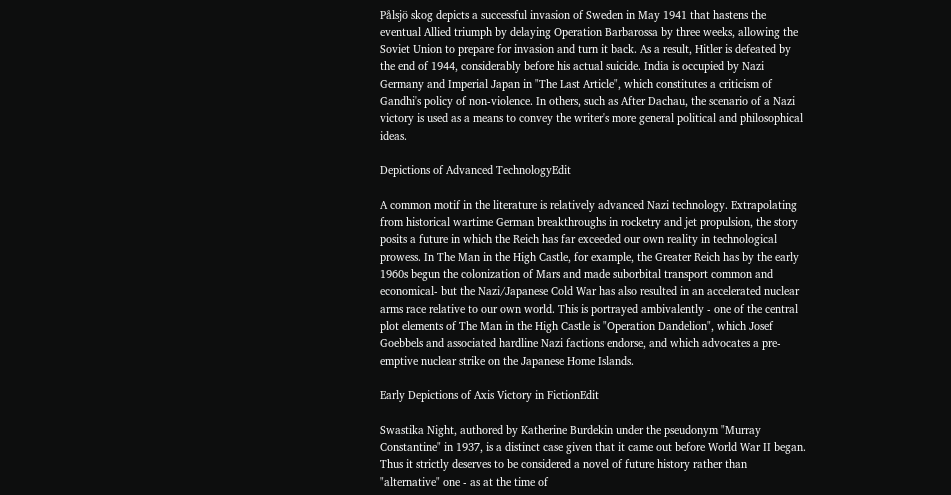Pålsjö skog depicts a successful invasion of Sweden in May 1941 that hastens the eventual Allied triumph by delaying Operation Barbarossa by three weeks, allowing the Soviet Union to prepare for invasion and turn it back. As a result, Hitler is defeated by the end of 1944, considerably before his actual suicide. India is occupied by Nazi Germany and Imperial Japan in "The Last Article", which constitutes a criticism of Gandhi's policy of non-violence. In others, such as After Dachau, the scenario of a Nazi victory is used as a means to convey the writer's more general political and philosophical ideas.

Depictions of Advanced TechnologyEdit

A common motif in the literature is relatively advanced Nazi technology. Extrapolating from historical wartime German breakthroughs in rocketry and jet propulsion, the story posits a future in which the Reich has far exceeded our own reality in technological prowess. In The Man in the High Castle, for example, the Greater Reich has by the early 1960s begun the colonization of Mars and made suborbital transport common and economical- but the Nazi/Japanese Cold War has also resulted in an accelerated nuclear arms race relative to our own world. This is portrayed ambivalently - one of the central plot elements of The Man in the High Castle is "Operation Dandelion", which Josef Goebbels and associated hardline Nazi factions endorse, and which advocates a pre-emptive nuclear strike on the Japanese Home Islands.

Early Depictions of Axis Victory in FictionEdit

Swastika Night, authored by Katherine Burdekin under the pseudonym "Murray Constantine" in 1937, is a distinct case given that it came out before World War II began. Thus it strictly deserves to be considered a novel of future history rather than "alternative" one - as at the time of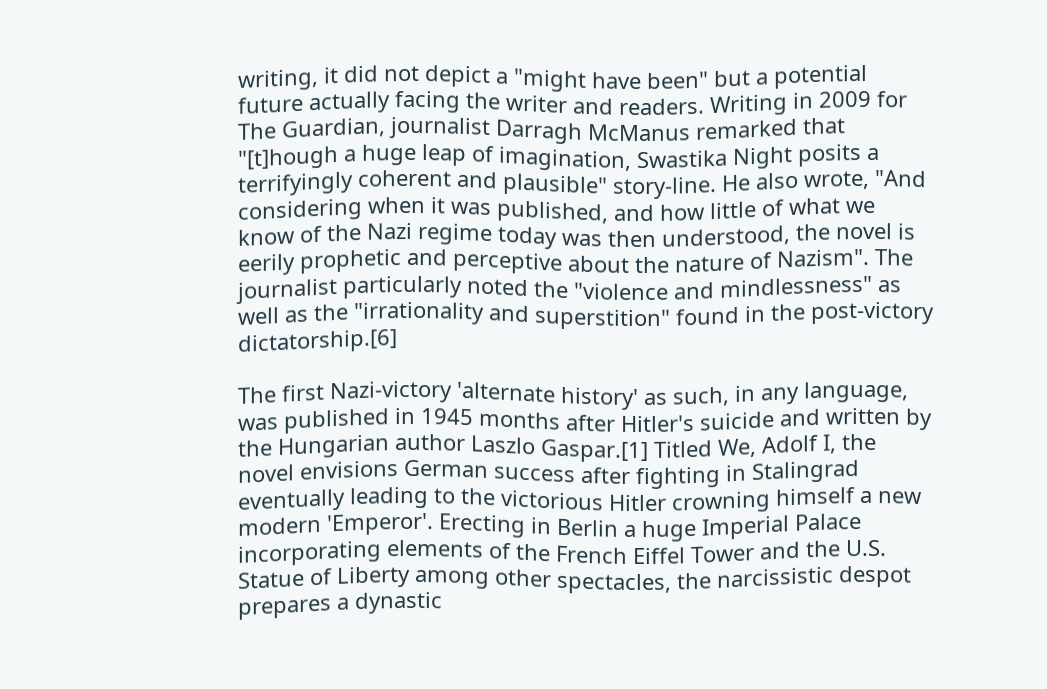writing, it did not depict a "might have been" but a potential future actually facing the writer and readers. Writing in 2009 for The Guardian, journalist Darragh McManus remarked that "[t]hough a huge leap of imagination, Swastika Night posits a terrifyingly coherent and plausible" story-line. He also wrote, "And considering when it was published, and how little of what we know of the Nazi regime today was then understood, the novel is eerily prophetic and perceptive about the nature of Nazism". The journalist particularly noted the "violence and mindlessness" as well as the "irrationality and superstition" found in the post-victory dictatorship.[6]

The first Nazi-victory 'alternate history' as such, in any language, was published in 1945 months after Hitler's suicide and written by the Hungarian author Laszlo Gaspar.[1] Titled We, Adolf I, the novel envisions German success after fighting in Stalingrad eventually leading to the victorious Hitler crowning himself a new modern 'Emperor'. Erecting in Berlin a huge Imperial Palace incorporating elements of the French Eiffel Tower and the U.S. Statue of Liberty among other spectacles, the narcissistic despot prepares a dynastic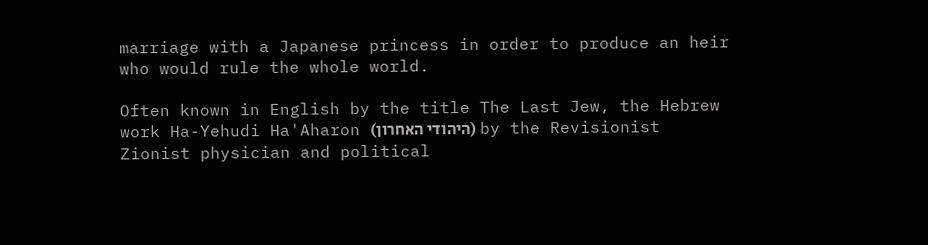marriage with a Japanese princess in order to produce an heir who would rule the whole world.

Often known in English by the title The Last Jew, the Hebrew work Ha-Yehudi Ha'Aharon (היהודי האחרון) by the Revisionist Zionist physician and political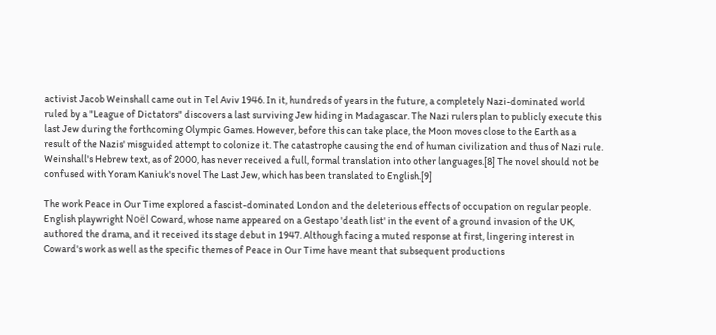activist Jacob Weinshall came out in Tel Aviv 1946. In it, hundreds of years in the future, a completely Nazi-dominated world ruled by a "League of Dictators" discovers a last surviving Jew hiding in Madagascar. The Nazi rulers plan to publicly execute this last Jew during the forthcoming Olympic Games. However, before this can take place, the Moon moves close to the Earth as a result of the Nazis' misguided attempt to colonize it. The catastrophe causing the end of human civilization and thus of Nazi rule. Weinshall's Hebrew text, as of 2000, has never received a full, formal translation into other languages.[8] The novel should not be confused with Yoram Kaniuk's novel The Last Jew, which has been translated to English.[9]

The work Peace in Our Time explored a fascist-dominated London and the deleterious effects of occupation on regular people. English playwright Noël Coward, whose name appeared on a Gestapo 'death list' in the event of a ground invasion of the UK, authored the drama, and it received its stage debut in 1947. Although facing a muted response at first, lingering interest in Coward's work as well as the specific themes of Peace in Our Time have meant that subsequent productions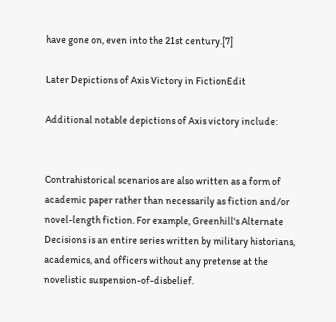have gone on, even into the 21st century.[7]

Later Depictions of Axis Victory in FictionEdit

Additional notable depictions of Axis victory include:


Contrahistorical scenarios are also written as a form of academic paper rather than necessarily as fiction and/or novel-length fiction. For example, Greenhill's Alternate Decisions is an entire series written by military historians, academics, and officers without any pretense at the novelistic suspension-of-disbelief.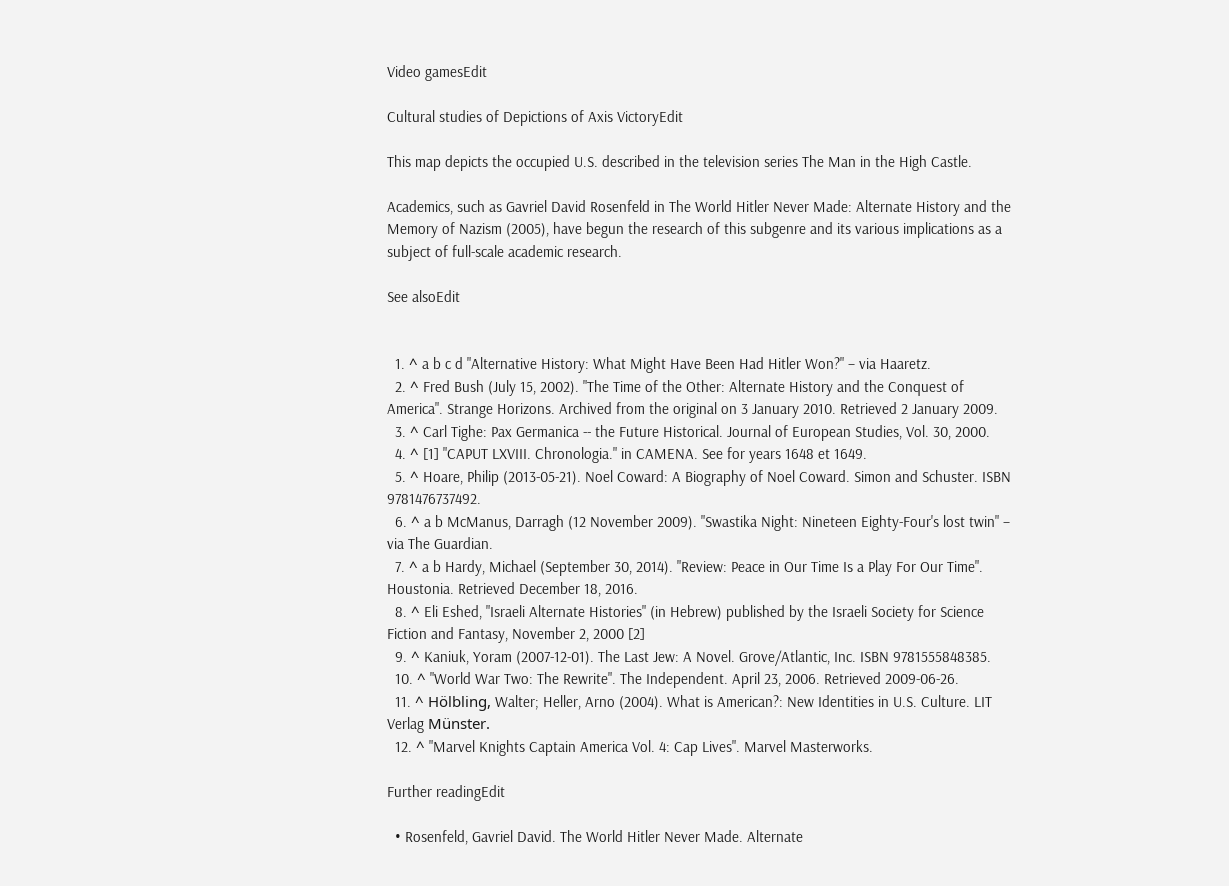Video gamesEdit

Cultural studies of Depictions of Axis VictoryEdit

This map depicts the occupied U.S. described in the television series The Man in the High Castle.

Academics, such as Gavriel David Rosenfeld in The World Hitler Never Made: Alternate History and the Memory of Nazism (2005), have begun the research of this subgenre and its various implications as a subject of full-scale academic research.

See alsoEdit


  1. ^ a b c d "Alternative History: What Might Have Been Had Hitler Won?" – via Haaretz.
  2. ^ Fred Bush (July 15, 2002). "The Time of the Other: Alternate History and the Conquest of America". Strange Horizons. Archived from the original on 3 January 2010. Retrieved 2 January 2009.
  3. ^ Carl Tighe: Pax Germanica -- the Future Historical. Journal of European Studies, Vol. 30, 2000.
  4. ^ [1] "CAPUT LXVIII. Chronologia." in CAMENA. See for years 1648 et 1649.
  5. ^ Hoare, Philip (2013-05-21). Noel Coward: A Biography of Noel Coward. Simon and Schuster. ISBN 9781476737492.
  6. ^ a b McManus, Darragh (12 November 2009). "Swastika Night: Nineteen Eighty-Four's lost twin" – via The Guardian.
  7. ^ a b Hardy, Michael (September 30, 2014). "Review: Peace in Our Time Is a Play For Our Time". Houstonia. Retrieved December 18, 2016.
  8. ^ Eli Eshed, "Israeli Alternate Histories" (in Hebrew) published by the Israeli Society for Science Fiction and Fantasy, November 2, 2000 [2]
  9. ^ Kaniuk, Yoram (2007-12-01). The Last Jew: A Novel. Grove/Atlantic, Inc. ISBN 9781555848385.
  10. ^ "World War Two: The Rewrite". The Independent. April 23, 2006. Retrieved 2009-06-26.
  11. ^ Hölbling, Walter; Heller, Arno (2004). What is American?: New Identities in U.S. Culture. LIT Verlag Münster.
  12. ^ "Marvel Knights Captain America Vol. 4: Cap Lives". Marvel Masterworks.

Further readingEdit

  • Rosenfeld, Gavriel David. The World Hitler Never Made. Alternate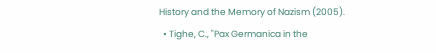History and the Memory of Nazism (2005).
  • Tighe, C., "Pax Germanica in the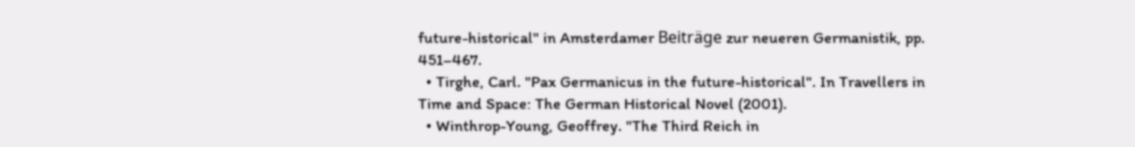future-historical" in Amsterdamer Beiträge zur neueren Germanistik, pp. 451–467.
  • Tirghe, Carl. "Pax Germanicus in the future-historical". In Travellers in Time and Space: The German Historical Novel (2001).
  • Winthrop-Young, Geoffrey. "The Third Reich in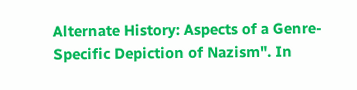Alternate History: Aspects of a Genre-Specific Depiction of Nazism". In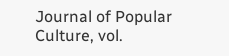Journal of Popular Culture, vol.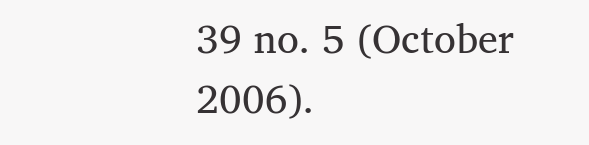39 no. 5 (October 2006).